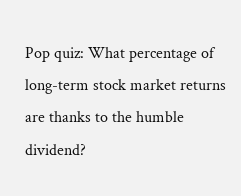Pop quiz: What percentage of long-term stock market returns are thanks to the humble dividend?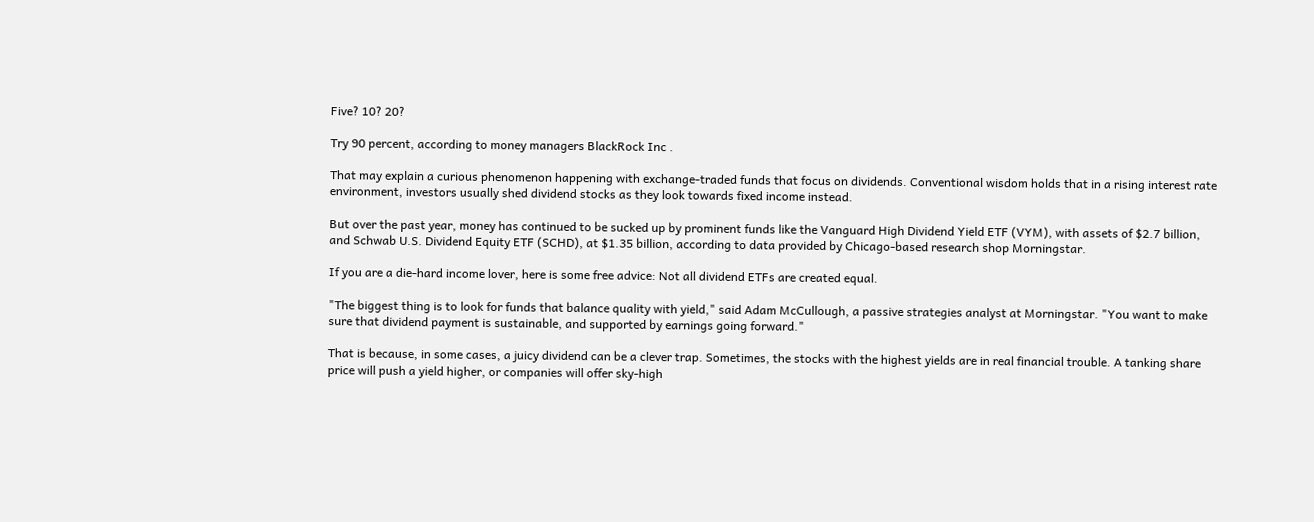Five? 10? 20?

Try 90 percent, according to money managers BlackRock Inc .

That may explain a curious phenomenon happening with exchange-traded funds that focus on dividends. Conventional wisdom holds that in a rising interest rate environment, investors usually shed dividend stocks as they look towards fixed income instead.

But over the past year, money has continued to be sucked up by prominent funds like the Vanguard High Dividend Yield ETF (VYM), with assets of $2.7 billion, and Schwab U.S. Dividend Equity ETF (SCHD), at $1.35 billion, according to data provided by Chicago-based research shop Morningstar.

If you are a die-hard income lover, here is some free advice: Not all dividend ETFs are created equal.

"The biggest thing is to look for funds that balance quality with yield," said Adam McCullough, a passive strategies analyst at Morningstar. "You want to make sure that dividend payment is sustainable, and supported by earnings going forward."

That is because, in some cases, a juicy dividend can be a clever trap. Sometimes, the stocks with the highest yields are in real financial trouble. A tanking share price will push a yield higher, or companies will offer sky-high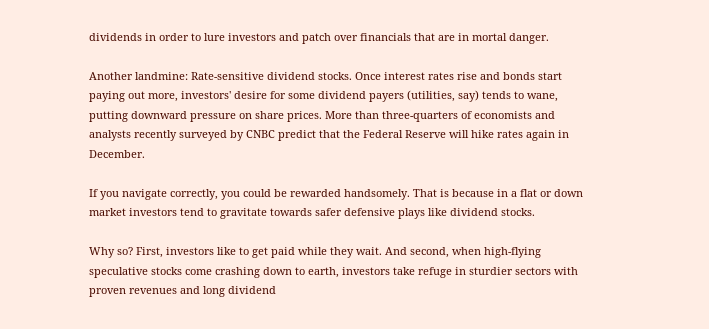dividends in order to lure investors and patch over financials that are in mortal danger.

Another landmine: Rate-sensitive dividend stocks. Once interest rates rise and bonds start paying out more, investors' desire for some dividend payers (utilities, say) tends to wane, putting downward pressure on share prices. More than three-quarters of economists and analysts recently surveyed by CNBC predict that the Federal Reserve will hike rates again in December.

If you navigate correctly, you could be rewarded handsomely. That is because in a flat or down market investors tend to gravitate towards safer defensive plays like dividend stocks.

Why so? First, investors like to get paid while they wait. And second, when high-flying speculative stocks come crashing down to earth, investors take refuge in sturdier sectors with proven revenues and long dividend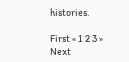histories.

First « 1 2 3 » Next